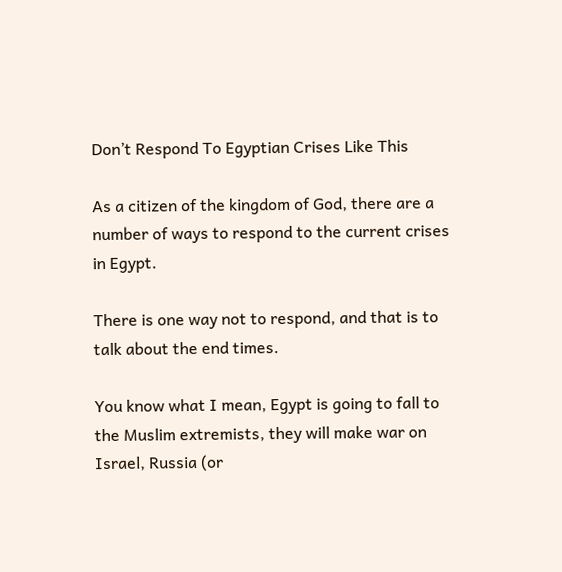Don’t Respond To Egyptian Crises Like This

As a citizen of the kingdom of God, there are a number of ways to respond to the current crises in Egypt.

There is one way not to respond, and that is to talk about the end times.

You know what I mean, Egypt is going to fall to the Muslim extremists, they will make war on Israel, Russia (or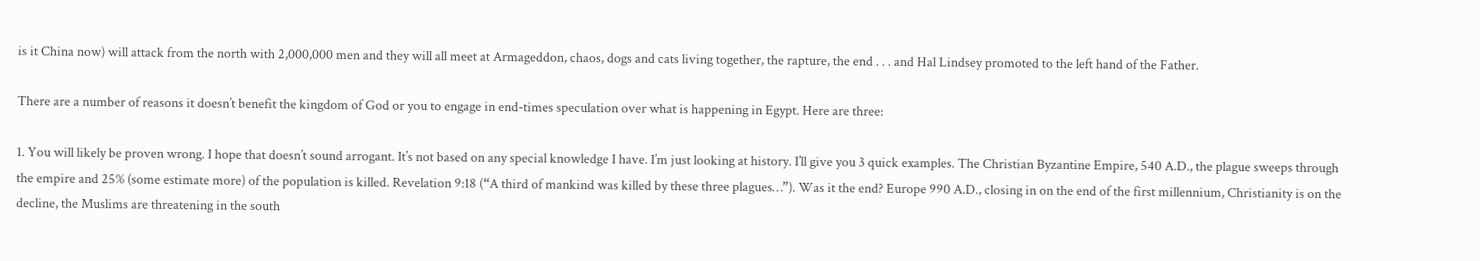is it China now) will attack from the north with 2,000,000 men and they will all meet at Armageddon, chaos, dogs and cats living together, the rapture, the end . . . and Hal Lindsey promoted to the left hand of the Father.

There are a number of reasons it doesn’t benefit the kingdom of God or you to engage in end-times speculation over what is happening in Egypt. Here are three:

1. You will likely be proven wrong. I hope that doesn’t sound arrogant. It’s not based on any special knowledge I have. I’m just looking at history. I’ll give you 3 quick examples. The Christian Byzantine Empire, 540 A.D., the plague sweeps through the empire and 25% (some estimate more) of the population is killed. Revelation 9:18 (“A third of mankind was killed by these three plagues…”). Was it the end? Europe 990 A.D., closing in on the end of the first millennium, Christianity is on the decline, the Muslims are threatening in the south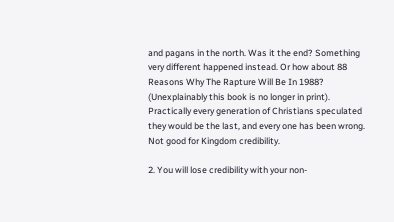and pagans in the north. Was it the end? Something very different happened instead. Or how about 88 Reasons Why The Rapture Will Be In 1988? (Unexplainably this book is no longer in print). Practically every generation of Christians speculated they would be the last, and every one has been wrong. Not good for Kingdom credibility.

2. You will lose credibility with your non-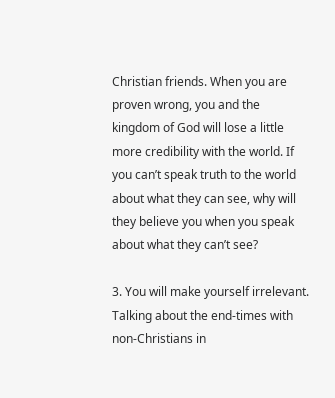Christian friends. When you are proven wrong, you and the kingdom of God will lose a little more credibility with the world. If you can’t speak truth to the world about what they can see, why will they believe you when you speak about what they can’t see?

3. You will make yourself irrelevant. Talking about the end-times with non-Christians in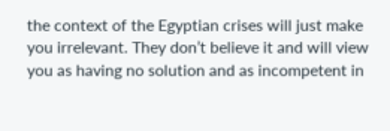the context of the Egyptian crises will just make you irrelevant. They don’t believe it and will view you as having no solution and as incompetent in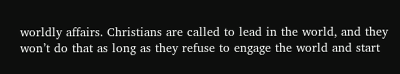worldly affairs. Christians are called to lead in the world, and they won’t do that as long as they refuse to engage the world and start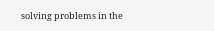solving problems in the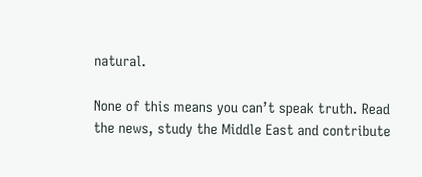natural.

None of this means you can’t speak truth. Read the news, study the Middle East and contribute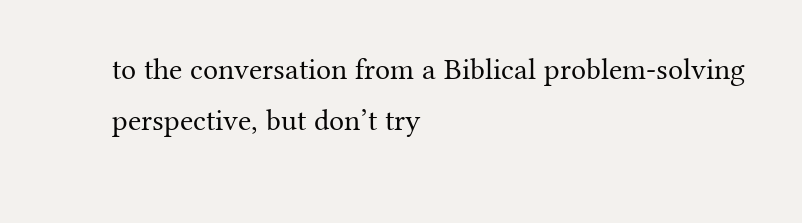to the conversation from a Biblical problem-solving perspective, but don’t try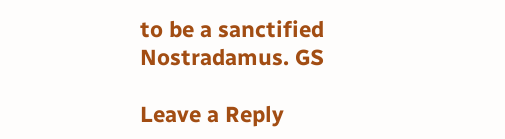to be a sanctified Nostradamus. GS

Leave a Reply